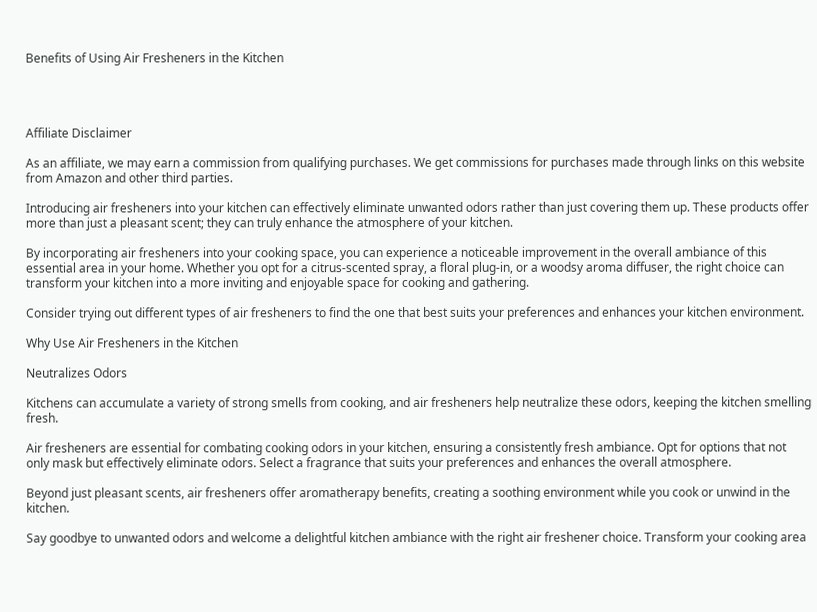Benefits of Using Air Fresheners in the Kitchen




Affiliate Disclaimer

As an affiliate, we may earn a commission from qualifying purchases. We get commissions for purchases made through links on this website from Amazon and other third parties.

Introducing air fresheners into your kitchen can effectively eliminate unwanted odors rather than just covering them up. These products offer more than just a pleasant scent; they can truly enhance the atmosphere of your kitchen.

By incorporating air fresheners into your cooking space, you can experience a noticeable improvement in the overall ambiance of this essential area in your home. Whether you opt for a citrus-scented spray, a floral plug-in, or a woodsy aroma diffuser, the right choice can transform your kitchen into a more inviting and enjoyable space for cooking and gathering.

Consider trying out different types of air fresheners to find the one that best suits your preferences and enhances your kitchen environment.

Why Use Air Fresheners in the Kitchen

Neutralizes Odors

Kitchens can accumulate a variety of strong smells from cooking, and air fresheners help neutralize these odors, keeping the kitchen smelling fresh.

Air fresheners are essential for combating cooking odors in your kitchen, ensuring a consistently fresh ambiance. Opt for options that not only mask but effectively eliminate odors. Select a fragrance that suits your preferences and enhances the overall atmosphere.

Beyond just pleasant scents, air fresheners offer aromatherapy benefits, creating a soothing environment while you cook or unwind in the kitchen.

Say goodbye to unwanted odors and welcome a delightful kitchen ambiance with the right air freshener choice. Transform your cooking area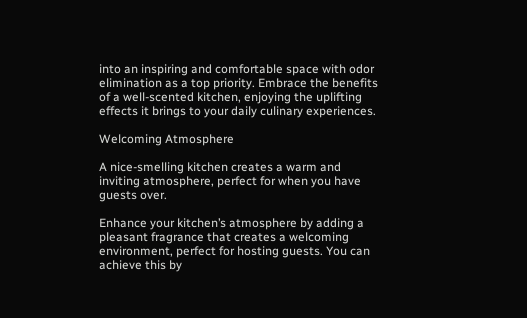into an inspiring and comfortable space with odor elimination as a top priority. Embrace the benefits of a well-scented kitchen, enjoying the uplifting effects it brings to your daily culinary experiences.

Welcoming Atmosphere

A nice-smelling kitchen creates a warm and inviting atmosphere, perfect for when you have guests over.

Enhance your kitchen’s atmosphere by adding a pleasant fragrance that creates a welcoming environment, perfect for hosting guests. You can achieve this by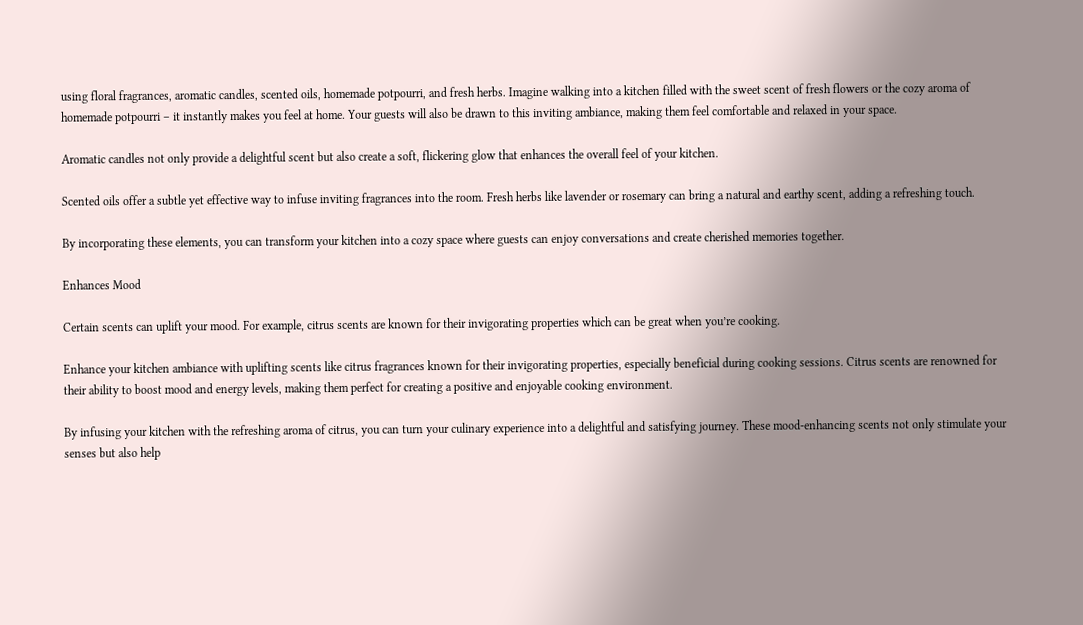using floral fragrances, aromatic candles, scented oils, homemade potpourri, and fresh herbs. Imagine walking into a kitchen filled with the sweet scent of fresh flowers or the cozy aroma of homemade potpourri – it instantly makes you feel at home. Your guests will also be drawn to this inviting ambiance, making them feel comfortable and relaxed in your space.

Aromatic candles not only provide a delightful scent but also create a soft, flickering glow that enhances the overall feel of your kitchen.

Scented oils offer a subtle yet effective way to infuse inviting fragrances into the room. Fresh herbs like lavender or rosemary can bring a natural and earthy scent, adding a refreshing touch.

By incorporating these elements, you can transform your kitchen into a cozy space where guests can enjoy conversations and create cherished memories together.

Enhances Mood

Certain scents can uplift your mood. For example, citrus scents are known for their invigorating properties which can be great when you’re cooking.

Enhance your kitchen ambiance with uplifting scents like citrus fragrances known for their invigorating properties, especially beneficial during cooking sessions. Citrus scents are renowned for their ability to boost mood and energy levels, making them perfect for creating a positive and enjoyable cooking environment.

By infusing your kitchen with the refreshing aroma of citrus, you can turn your culinary experience into a delightful and satisfying journey. These mood-enhancing scents not only stimulate your senses but also help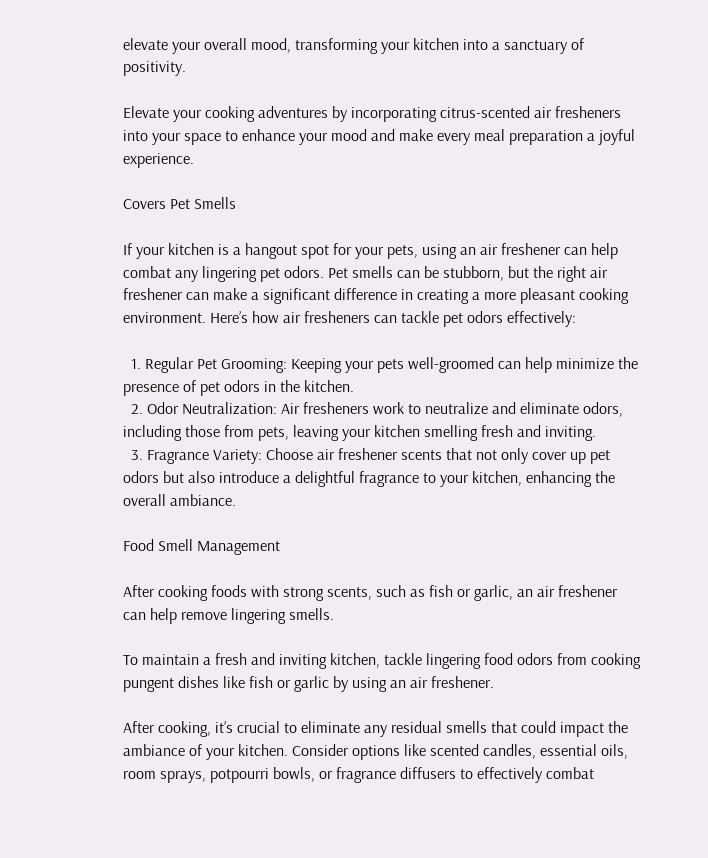elevate your overall mood, transforming your kitchen into a sanctuary of positivity.

Elevate your cooking adventures by incorporating citrus-scented air fresheners into your space to enhance your mood and make every meal preparation a joyful experience.

Covers Pet Smells

If your kitchen is a hangout spot for your pets, using an air freshener can help combat any lingering pet odors. Pet smells can be stubborn, but the right air freshener can make a significant difference in creating a more pleasant cooking environment. Here’s how air fresheners can tackle pet odors effectively:

  1. Regular Pet Grooming: Keeping your pets well-groomed can help minimize the presence of pet odors in the kitchen.
  2. Odor Neutralization: Air fresheners work to neutralize and eliminate odors, including those from pets, leaving your kitchen smelling fresh and inviting.
  3. Fragrance Variety: Choose air freshener scents that not only cover up pet odors but also introduce a delightful fragrance to your kitchen, enhancing the overall ambiance.

Food Smell Management

After cooking foods with strong scents, such as fish or garlic, an air freshener can help remove lingering smells.

To maintain a fresh and inviting kitchen, tackle lingering food odors from cooking pungent dishes like fish or garlic by using an air freshener.

After cooking, it’s crucial to eliminate any residual smells that could impact the ambiance of your kitchen. Consider options like scented candles, essential oils, room sprays, potpourri bowls, or fragrance diffusers to effectively combat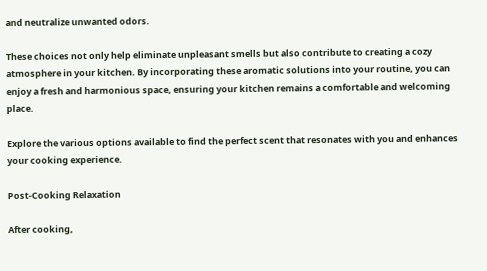and neutralize unwanted odors.

These choices not only help eliminate unpleasant smells but also contribute to creating a cozy atmosphere in your kitchen. By incorporating these aromatic solutions into your routine, you can enjoy a fresh and harmonious space, ensuring your kitchen remains a comfortable and welcoming place.

Explore the various options available to find the perfect scent that resonates with you and enhances your cooking experience.

Post-Cooking Relaxation

After cooking,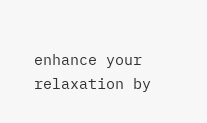enhance your relaxation by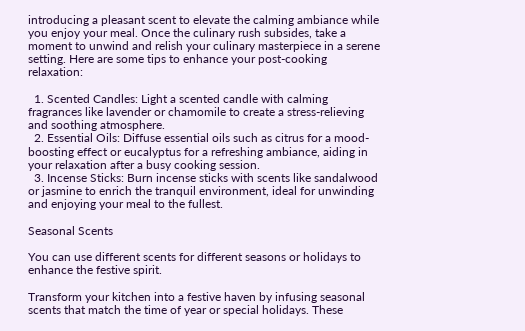introducing a pleasant scent to elevate the calming ambiance while you enjoy your meal. Once the culinary rush subsides, take a moment to unwind and relish your culinary masterpiece in a serene setting. Here are some tips to enhance your post-cooking relaxation:

  1. Scented Candles: Light a scented candle with calming fragrances like lavender or chamomile to create a stress-relieving and soothing atmosphere.
  2. Essential Oils: Diffuse essential oils such as citrus for a mood-boosting effect or eucalyptus for a refreshing ambiance, aiding in your relaxation after a busy cooking session.
  3. Incense Sticks: Burn incense sticks with scents like sandalwood or jasmine to enrich the tranquil environment, ideal for unwinding and enjoying your meal to the fullest.

Seasonal Scents

You can use different scents for different seasons or holidays to enhance the festive spirit.

Transform your kitchen into a festive haven by infusing seasonal scents that match the time of year or special holidays. These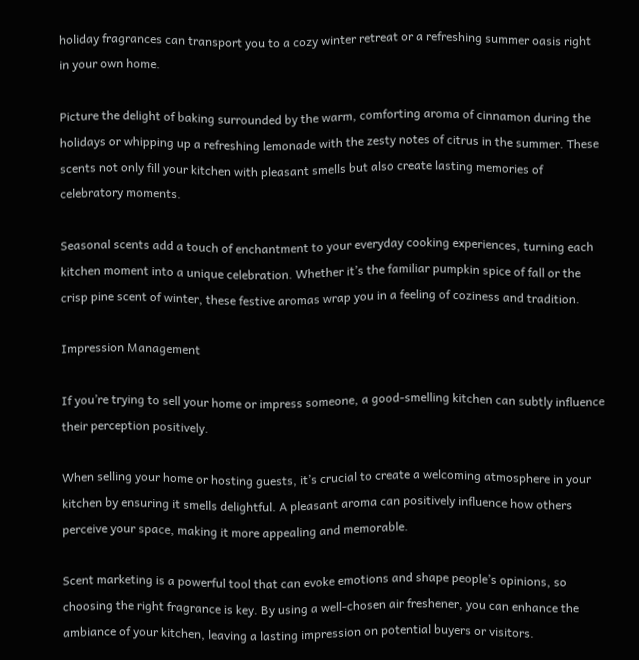holiday fragrances can transport you to a cozy winter retreat or a refreshing summer oasis right in your own home.

Picture the delight of baking surrounded by the warm, comforting aroma of cinnamon during the holidays or whipping up a refreshing lemonade with the zesty notes of citrus in the summer. These scents not only fill your kitchen with pleasant smells but also create lasting memories of celebratory moments.

Seasonal scents add a touch of enchantment to your everyday cooking experiences, turning each kitchen moment into a unique celebration. Whether it’s the familiar pumpkin spice of fall or the crisp pine scent of winter, these festive aromas wrap you in a feeling of coziness and tradition.

Impression Management

If you’re trying to sell your home or impress someone, a good-smelling kitchen can subtly influence their perception positively.

When selling your home or hosting guests, it’s crucial to create a welcoming atmosphere in your kitchen by ensuring it smells delightful. A pleasant aroma can positively influence how others perceive your space, making it more appealing and memorable.

Scent marketing is a powerful tool that can evoke emotions and shape people’s opinions, so choosing the right fragrance is key. By using a well-chosen air freshener, you can enhance the ambiance of your kitchen, leaving a lasting impression on potential buyers or visitors.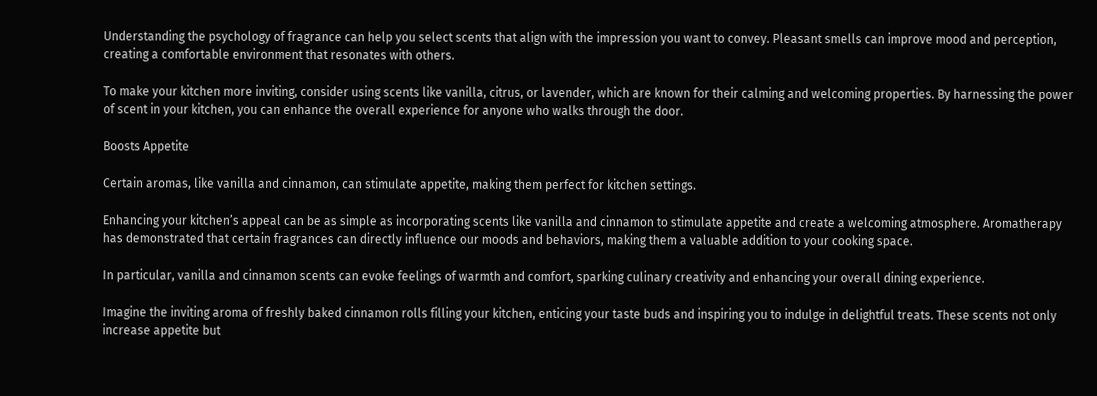Understanding the psychology of fragrance can help you select scents that align with the impression you want to convey. Pleasant smells can improve mood and perception, creating a comfortable environment that resonates with others.

To make your kitchen more inviting, consider using scents like vanilla, citrus, or lavender, which are known for their calming and welcoming properties. By harnessing the power of scent in your kitchen, you can enhance the overall experience for anyone who walks through the door.

Boosts Appetite

Certain aromas, like vanilla and cinnamon, can stimulate appetite, making them perfect for kitchen settings.

Enhancing your kitchen’s appeal can be as simple as incorporating scents like vanilla and cinnamon to stimulate appetite and create a welcoming atmosphere. Aromatherapy has demonstrated that certain fragrances can directly influence our moods and behaviors, making them a valuable addition to your cooking space.

In particular, vanilla and cinnamon scents can evoke feelings of warmth and comfort, sparking culinary creativity and enhancing your overall dining experience.

Imagine the inviting aroma of freshly baked cinnamon rolls filling your kitchen, enticing your taste buds and inspiring you to indulge in delightful treats. These scents not only increase appetite but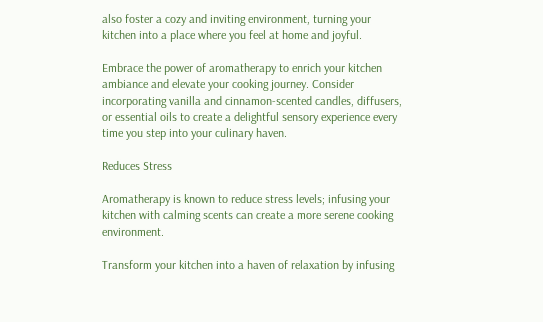also foster a cozy and inviting environment, turning your kitchen into a place where you feel at home and joyful.

Embrace the power of aromatherapy to enrich your kitchen ambiance and elevate your cooking journey. Consider incorporating vanilla and cinnamon-scented candles, diffusers, or essential oils to create a delightful sensory experience every time you step into your culinary haven.

Reduces Stress

Aromatherapy is known to reduce stress levels; infusing your kitchen with calming scents can create a more serene cooking environment.

Transform your kitchen into a haven of relaxation by infusing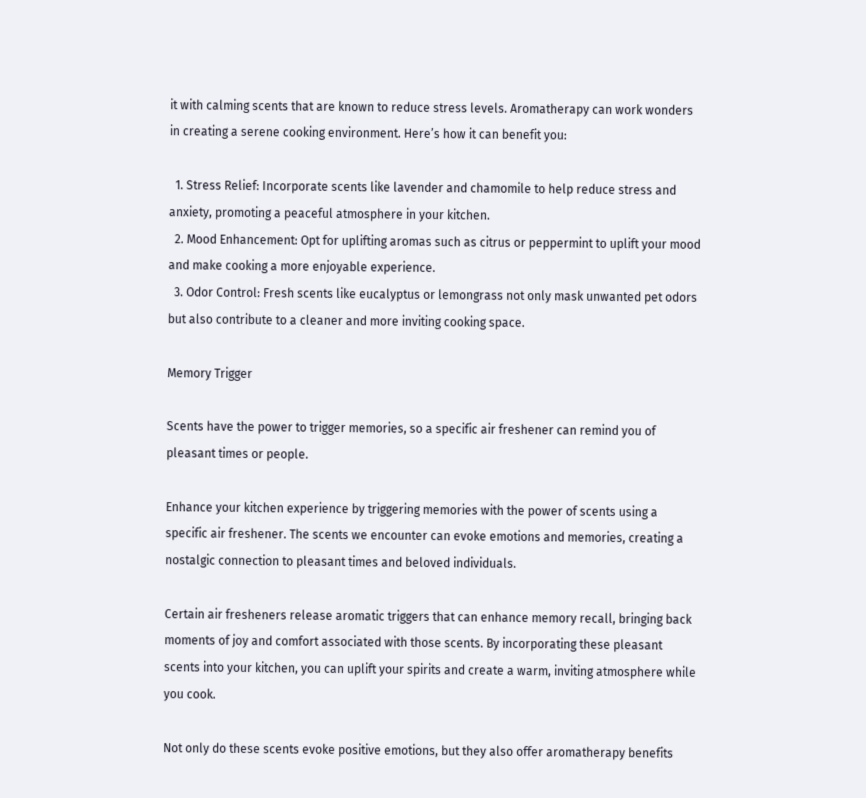it with calming scents that are known to reduce stress levels. Aromatherapy can work wonders in creating a serene cooking environment. Here’s how it can benefit you:

  1. Stress Relief: Incorporate scents like lavender and chamomile to help reduce stress and anxiety, promoting a peaceful atmosphere in your kitchen.
  2. Mood Enhancement: Opt for uplifting aromas such as citrus or peppermint to uplift your mood and make cooking a more enjoyable experience.
  3. Odor Control: Fresh scents like eucalyptus or lemongrass not only mask unwanted pet odors but also contribute to a cleaner and more inviting cooking space.

Memory Trigger

Scents have the power to trigger memories, so a specific air freshener can remind you of pleasant times or people.

Enhance your kitchen experience by triggering memories with the power of scents using a specific air freshener. The scents we encounter can evoke emotions and memories, creating a nostalgic connection to pleasant times and beloved individuals.

Certain air fresheners release aromatic triggers that can enhance memory recall, bringing back moments of joy and comfort associated with those scents. By incorporating these pleasant scents into your kitchen, you can uplift your spirits and create a warm, inviting atmosphere while you cook.

Not only do these scents evoke positive emotions, but they also offer aromatherapy benefits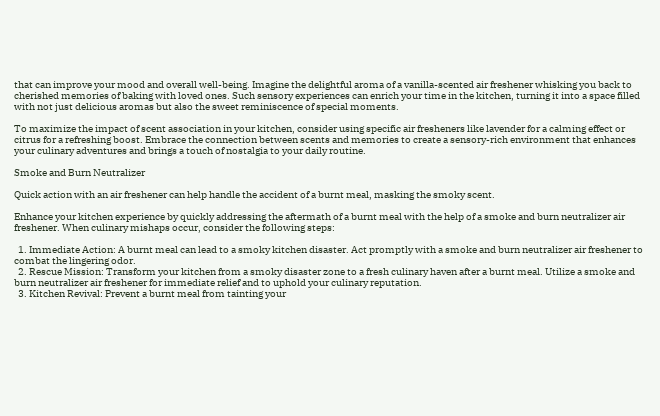that can improve your mood and overall well-being. Imagine the delightful aroma of a vanilla-scented air freshener whisking you back to cherished memories of baking with loved ones. Such sensory experiences can enrich your time in the kitchen, turning it into a space filled with not just delicious aromas but also the sweet reminiscence of special moments.

To maximize the impact of scent association in your kitchen, consider using specific air fresheners like lavender for a calming effect or citrus for a refreshing boost. Embrace the connection between scents and memories to create a sensory-rich environment that enhances your culinary adventures and brings a touch of nostalgia to your daily routine.

Smoke and Burn Neutralizer

Quick action with an air freshener can help handle the accident of a burnt meal, masking the smoky scent.

Enhance your kitchen experience by quickly addressing the aftermath of a burnt meal with the help of a smoke and burn neutralizer air freshener. When culinary mishaps occur, consider the following steps:

  1. Immediate Action: A burnt meal can lead to a smoky kitchen disaster. Act promptly with a smoke and burn neutralizer air freshener to combat the lingering odor.
  2. Rescue Mission: Transform your kitchen from a smoky disaster zone to a fresh culinary haven after a burnt meal. Utilize a smoke and burn neutralizer air freshener for immediate relief and to uphold your culinary reputation.
  3. Kitchen Revival: Prevent a burnt meal from tainting your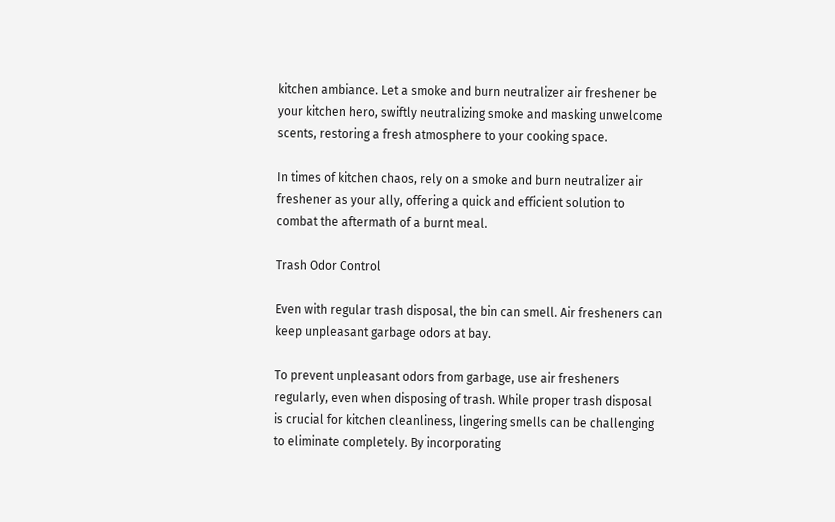kitchen ambiance. Let a smoke and burn neutralizer air freshener be your kitchen hero, swiftly neutralizing smoke and masking unwelcome scents, restoring a fresh atmosphere to your cooking space.

In times of kitchen chaos, rely on a smoke and burn neutralizer air freshener as your ally, offering a quick and efficient solution to combat the aftermath of a burnt meal.

Trash Odor Control

Even with regular trash disposal, the bin can smell. Air fresheners can keep unpleasant garbage odors at bay.

To prevent unpleasant odors from garbage, use air fresheners regularly, even when disposing of trash. While proper trash disposal is crucial for kitchen cleanliness, lingering smells can be challenging to eliminate completely. By incorporating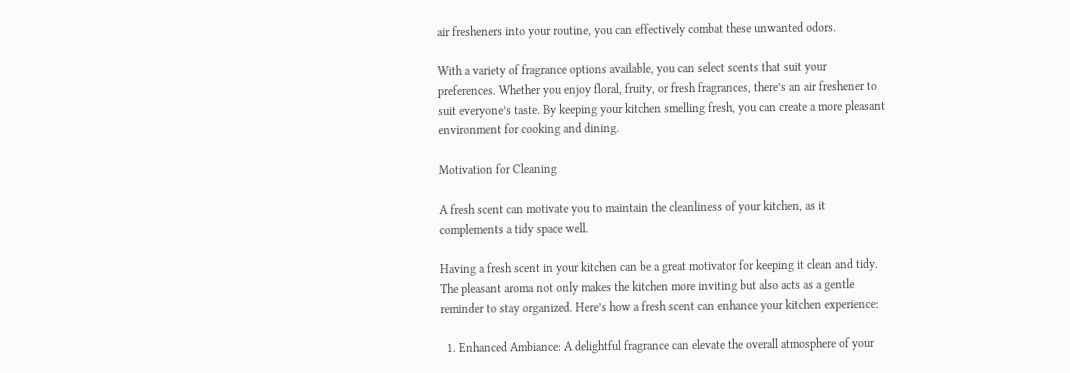air fresheners into your routine, you can effectively combat these unwanted odors.

With a variety of fragrance options available, you can select scents that suit your preferences. Whether you enjoy floral, fruity, or fresh fragrances, there’s an air freshener to suit everyone’s taste. By keeping your kitchen smelling fresh, you can create a more pleasant environment for cooking and dining.

Motivation for Cleaning

A fresh scent can motivate you to maintain the cleanliness of your kitchen, as it complements a tidy space well.

Having a fresh scent in your kitchen can be a great motivator for keeping it clean and tidy. The pleasant aroma not only makes the kitchen more inviting but also acts as a gentle reminder to stay organized. Here’s how a fresh scent can enhance your kitchen experience:

  1. Enhanced Ambiance: A delightful fragrance can elevate the overall atmosphere of your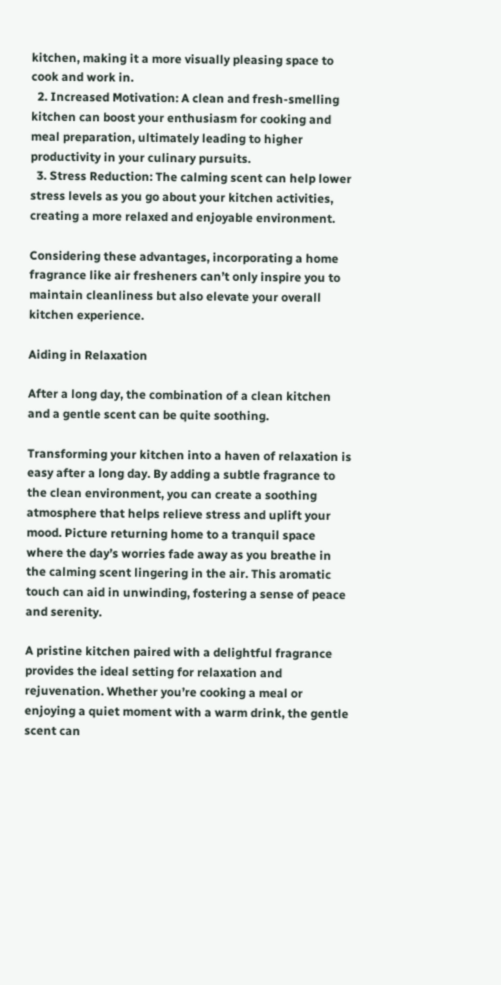kitchen, making it a more visually pleasing space to cook and work in.
  2. Increased Motivation: A clean and fresh-smelling kitchen can boost your enthusiasm for cooking and meal preparation, ultimately leading to higher productivity in your culinary pursuits.
  3. Stress Reduction: The calming scent can help lower stress levels as you go about your kitchen activities, creating a more relaxed and enjoyable environment.

Considering these advantages, incorporating a home fragrance like air fresheners can’t only inspire you to maintain cleanliness but also elevate your overall kitchen experience.

Aiding in Relaxation

After a long day, the combination of a clean kitchen and a gentle scent can be quite soothing.

Transforming your kitchen into a haven of relaxation is easy after a long day. By adding a subtle fragrance to the clean environment, you can create a soothing atmosphere that helps relieve stress and uplift your mood. Picture returning home to a tranquil space where the day’s worries fade away as you breathe in the calming scent lingering in the air. This aromatic touch can aid in unwinding, fostering a sense of peace and serenity.

A pristine kitchen paired with a delightful fragrance provides the ideal setting for relaxation and rejuvenation. Whether you’re cooking a meal or enjoying a quiet moment with a warm drink, the gentle scent can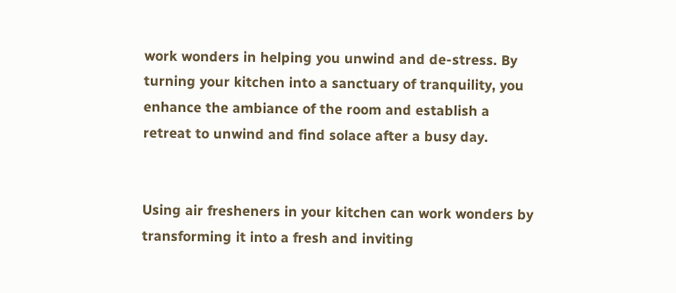work wonders in helping you unwind and de-stress. By turning your kitchen into a sanctuary of tranquility, you enhance the ambiance of the room and establish a retreat to unwind and find solace after a busy day.


Using air fresheners in your kitchen can work wonders by transforming it into a fresh and inviting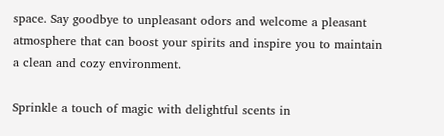space. Say goodbye to unpleasant odors and welcome a pleasant atmosphere that can boost your spirits and inspire you to maintain a clean and cozy environment.

Sprinkle a touch of magic with delightful scents in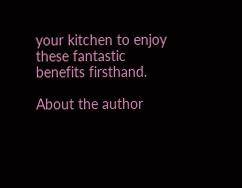your kitchen to enjoy these fantastic benefits firsthand.

About the author